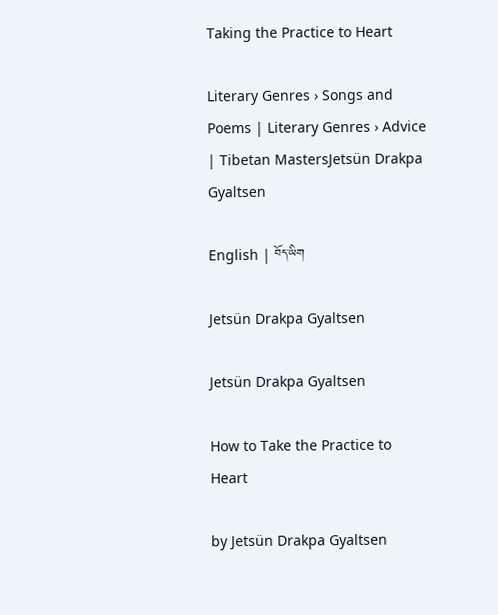Taking the Practice to Heart

Literary Genres › Songs and Poems | Literary Genres › Advice | Tibetan MastersJetsün Drakpa Gyaltsen

English | བོད་ཡིག

Jetsün Drakpa Gyaltsen

Jetsün Drakpa Gyaltsen

How to Take the Practice to Heart

by Jetsün Drakpa Gyaltsen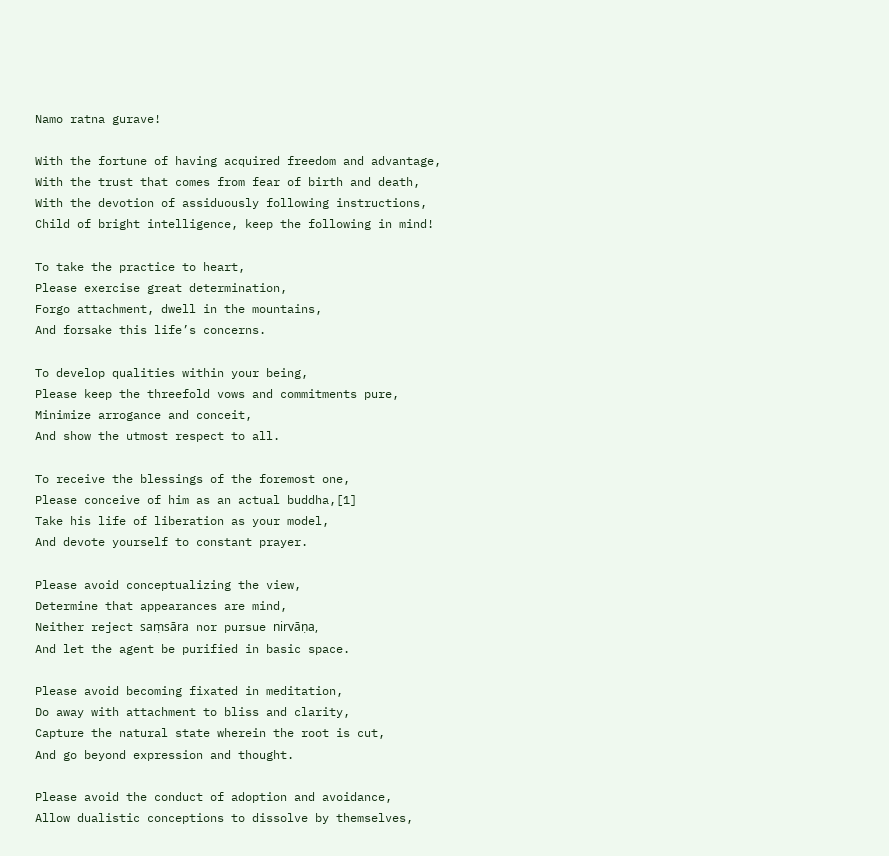Namo ratna gurave!

With the fortune of having acquired freedom and advantage,
With the trust that comes from fear of birth and death,
With the devotion of assiduously following instructions,
Child of bright intelligence, keep the following in mind!

To take the practice to heart,
Please exercise great determination,
Forgo attachment, dwell in the mountains,
And forsake this life’s concerns.

To develop qualities within your being,
Please keep the threefold vows and commitments pure,
Minimize arrogance and conceit,
And show the utmost respect to all.

To receive the blessings of the foremost one,
Please conceive of him as an actual buddha,[1]
Take his life of liberation as your model,
And devote yourself to constant prayer.

Please avoid conceptualizing the view,
Determine that appearances are mind,
Neither reject saṃsāra nor pursue nirvāṇa,
And let the agent be purified in basic space.

Please avoid becoming fixated in meditation,
Do away with attachment to bliss and clarity,
Capture the natural state wherein the root is cut,
And go beyond expression and thought.

Please avoid the conduct of adoption and avoidance,
Allow dualistic conceptions to dissolve by themselves,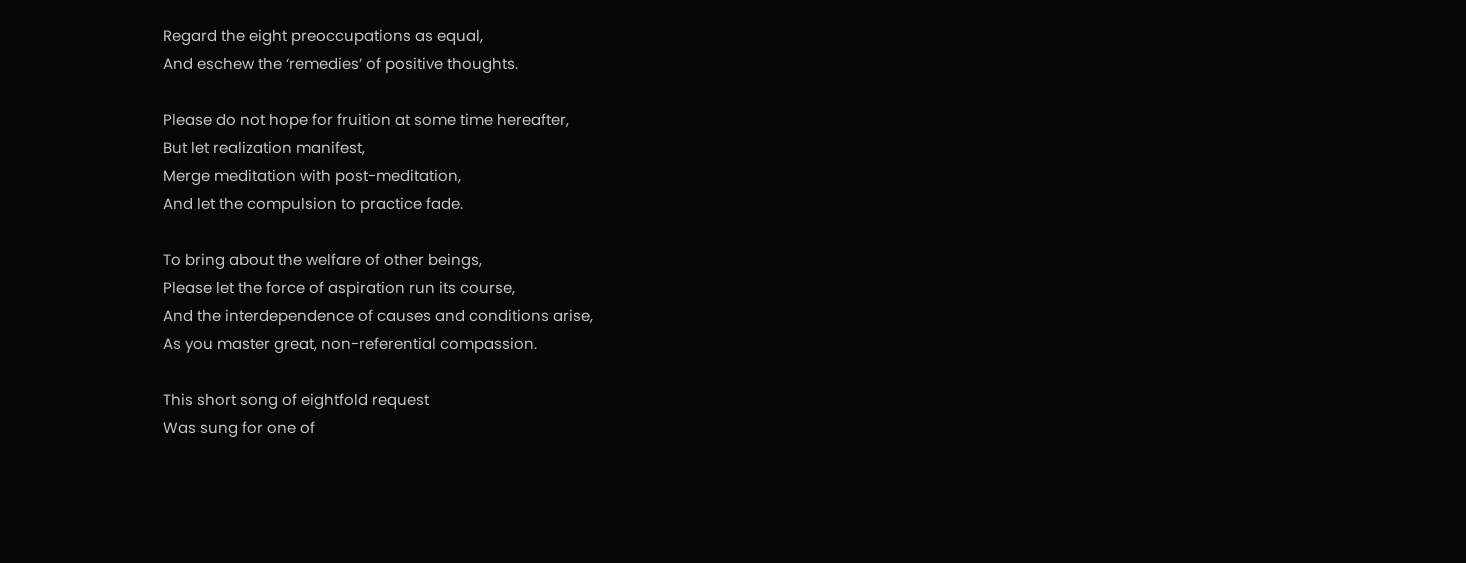Regard the eight preoccupations as equal,
And eschew the ‘remedies’ of positive thoughts.

Please do not hope for fruition at some time hereafter,
But let realization manifest,
Merge meditation with post-meditation,
And let the compulsion to practice fade.

To bring about the welfare of other beings,
Please let the force of aspiration run its course,
And the interdependence of causes and conditions arise,
As you master great, non-referential compassion.

This short song of eightfold request
Was sung for one of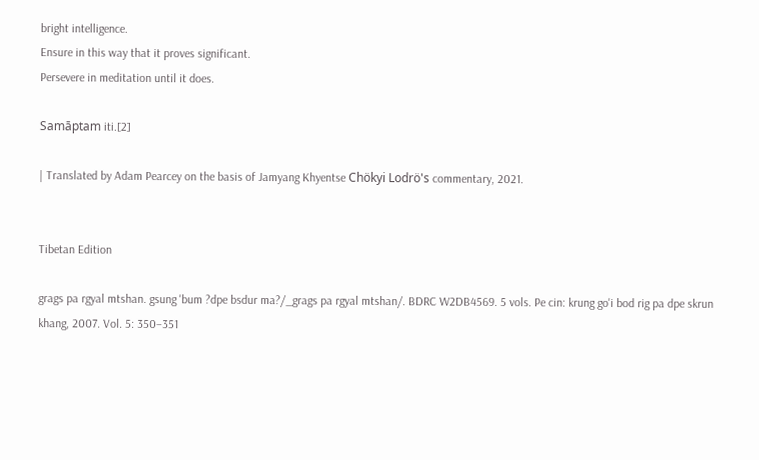bright intelligence.
Ensure in this way that it proves significant.
Persevere in meditation until it does.

Samāptam iti.[2]

| Translated by Adam Pearcey on the basis of Jamyang Khyentse Chökyi Lodrö's commentary, 2021.


Tibetan Edition

grags pa rgyal mtshan. gsung 'bum ?dpe bsdur ma?/_grags pa rgyal mtshan/. BDRC W2DB4569. 5 vols. Pe cin: krung go'i bod rig pa dpe skrun khang, 2007. Vol. 5: 350–351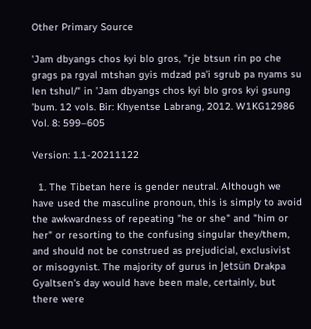Other Primary Source

'Jam dbyangs chos kyi blo gros, "rje btsun rin po che grags pa rgyal mtshan gyis mdzad pa'i sgrub pa nyams su len tshul/" in ’Jam dbyangs chos kyi blo gros kyi gsung ’bum. 12 vols. Bir: Khyentse Labrang, 2012. W1KG12986 Vol. 8: 599–605

Version: 1.1-20211122

  1. The Tibetan here is gender neutral. Although we have used the masculine pronoun, this is simply to avoid the awkwardness of repeating "he or she" and "him or her" or resorting to the confusing singular they/them, and should not be construed as prejudicial, exclusivist or misogynist. The majority of gurus in Jetsün Drakpa Gyaltsen's day would have been male, certainly, but there were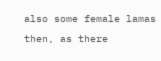also some female lamas then, as there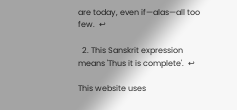are today, even if—alas—all too few.  ↩

  2. This Sanskrit expression means 'Thus it is complete'.  ↩

This website uses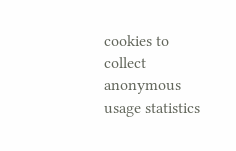cookies to collect anonymous usage statistics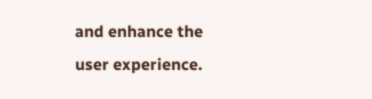and enhance the user experience.